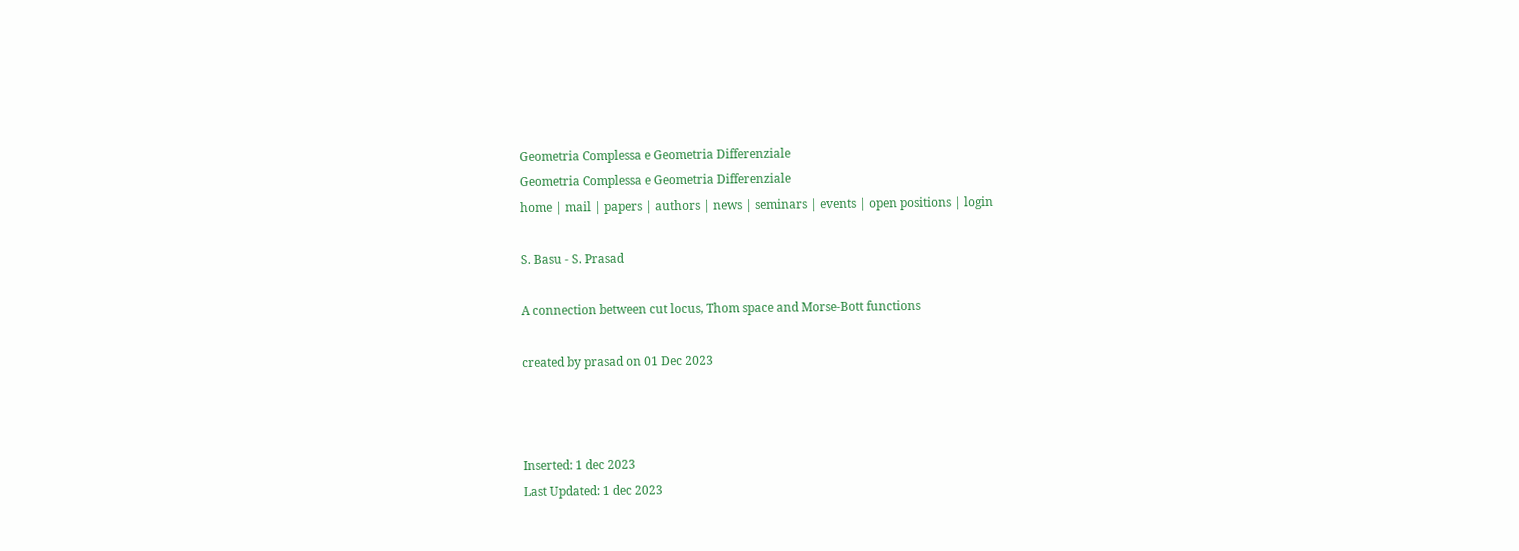Geometria Complessa e Geometria Differenziale
Geometria Complessa e Geometria Differenziale
home | mail | papers | authors | news | seminars | events | open positions | login

S. Basu - S. Prasad

A connection between cut locus, Thom space and Morse-Bott functions

created by prasad on 01 Dec 2023



Inserted: 1 dec 2023
Last Updated: 1 dec 2023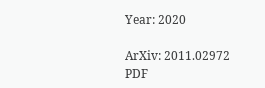Year: 2020

ArXiv: 2011.02972 PDF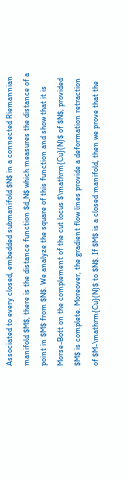Associated to every closed, embedded submanifold $N$ in a connected Riemannian manifold $M$, there is the distance function $d_N$ which measures the distance of a point in $M$ from $N$. We analyze the square of this function and show that it is Morse-Bott on the complement of the cut locus $\mathrm{Cu}(N)$ of $N$, provided $M$ is complete. Moreover, the gradient flow lines provide a deformation retraction of $M-\mathrm{Cu}(N)$ to $N$. If $M$ is a closed manifold, then we prove that the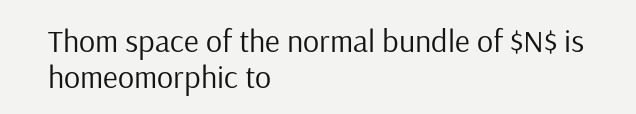Thom space of the normal bundle of $N$ is homeomorphic to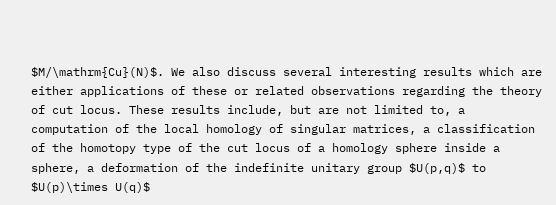$M/\mathrm{Cu}(N)$. We also discuss several interesting results which are either applications of these or related observations regarding the theory of cut locus. These results include, but are not limited to, a computation of the local homology of singular matrices, a classification of the homotopy type of the cut locus of a homology sphere inside a sphere, a deformation of the indefinite unitary group $U(p,q)$ to $U(p)\times U(q)$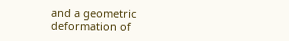and a geometric deformation of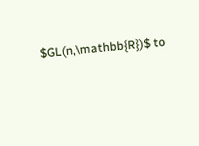$GL(n,\mathbb{R})$ to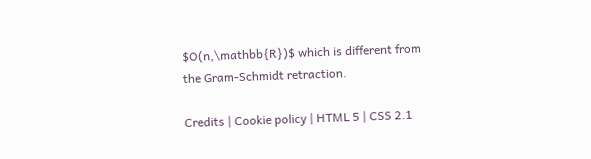$O(n,\mathbb{R})$ which is different from the Gram-Schmidt retraction.

Credits | Cookie policy | HTML 5 | CSS 2.1